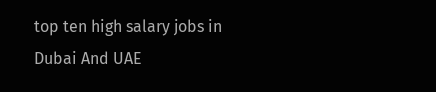top ten high salary jobs in Dubai And UAE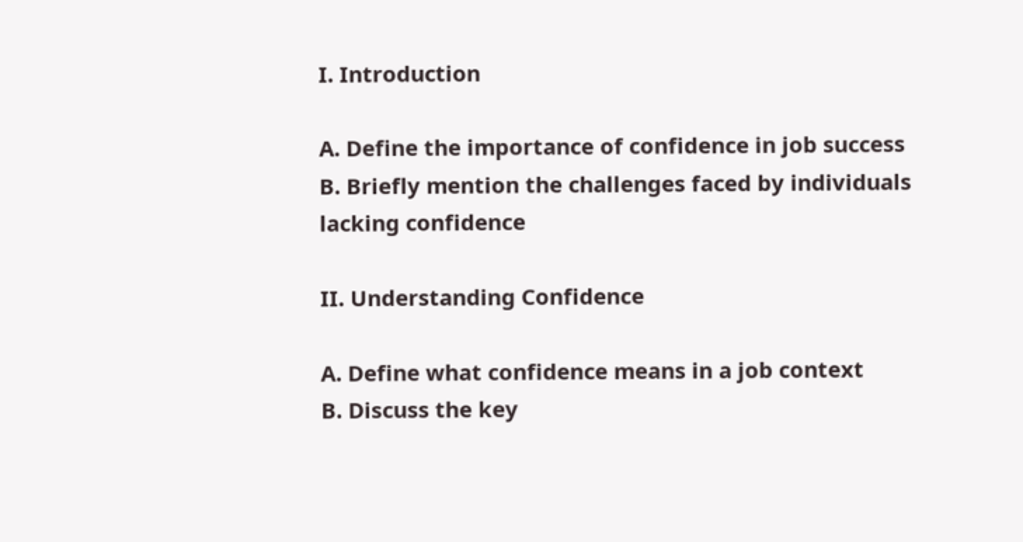I. Introduction

A. Define the importance of confidence in job success
B. Briefly mention the challenges faced by individuals lacking confidence

II. Understanding Confidence

A. Define what confidence means in a job context
B. Discuss the key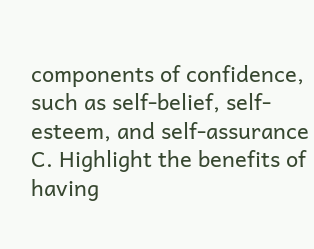components of confidence, such as self-belief, self-esteem, and self-assurance
C. Highlight the benefits of having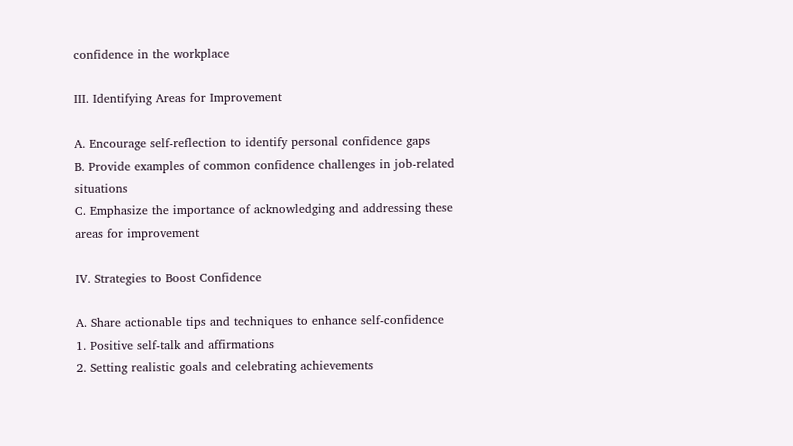confidence in the workplace

III. Identifying Areas for Improvement

A. Encourage self-reflection to identify personal confidence gaps
B. Provide examples of common confidence challenges in job-related situations
C. Emphasize the importance of acknowledging and addressing these areas for improvement

IV. Strategies to Boost Confidence

A. Share actionable tips and techniques to enhance self-confidence
1. Positive self-talk and affirmations
2. Setting realistic goals and celebrating achievements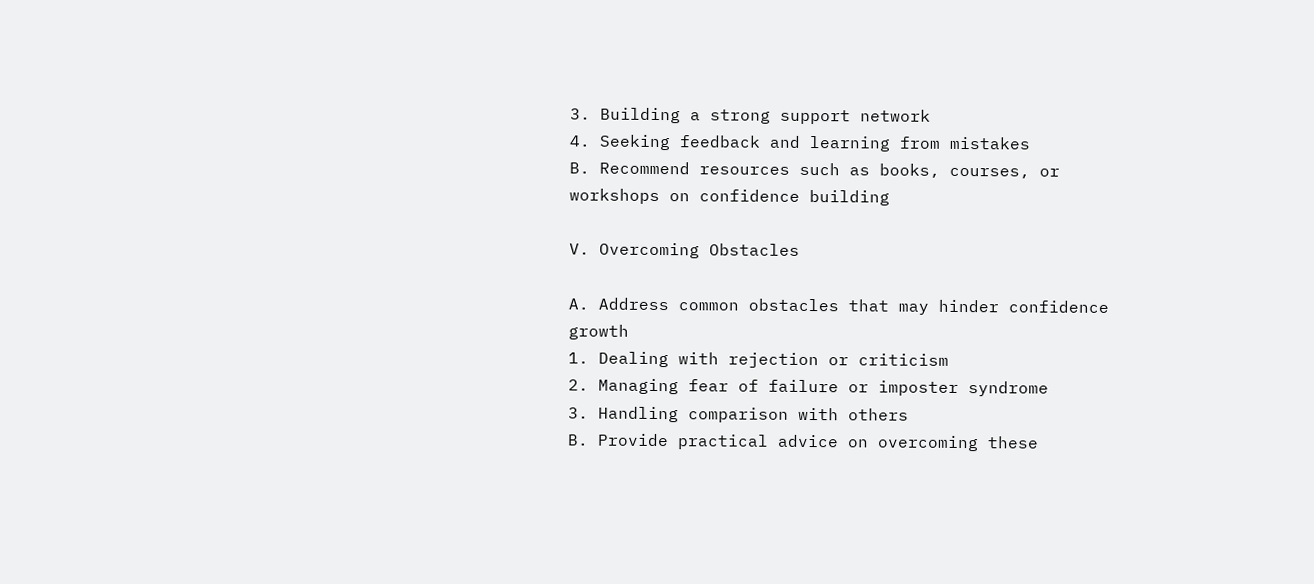3. Building a strong support network
4. Seeking feedback and learning from mistakes
B. Recommend resources such as books, courses, or workshops on confidence building

V. Overcoming Obstacles

A. Address common obstacles that may hinder confidence growth
1. Dealing with rejection or criticism
2. Managing fear of failure or imposter syndrome
3. Handling comparison with others
B. Provide practical advice on overcoming these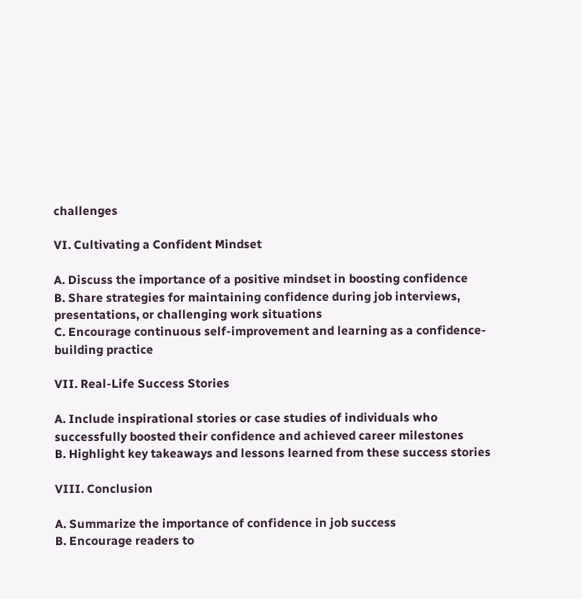challenges

VI. Cultivating a Confident Mindset

A. Discuss the importance of a positive mindset in boosting confidence
B. Share strategies for maintaining confidence during job interviews, presentations, or challenging work situations
C. Encourage continuous self-improvement and learning as a confidence-building practice

VII. Real-Life Success Stories

A. Include inspirational stories or case studies of individuals who successfully boosted their confidence and achieved career milestones
B. Highlight key takeaways and lessons learned from these success stories

VIII. Conclusion

A. Summarize the importance of confidence in job success
B. Encourage readers to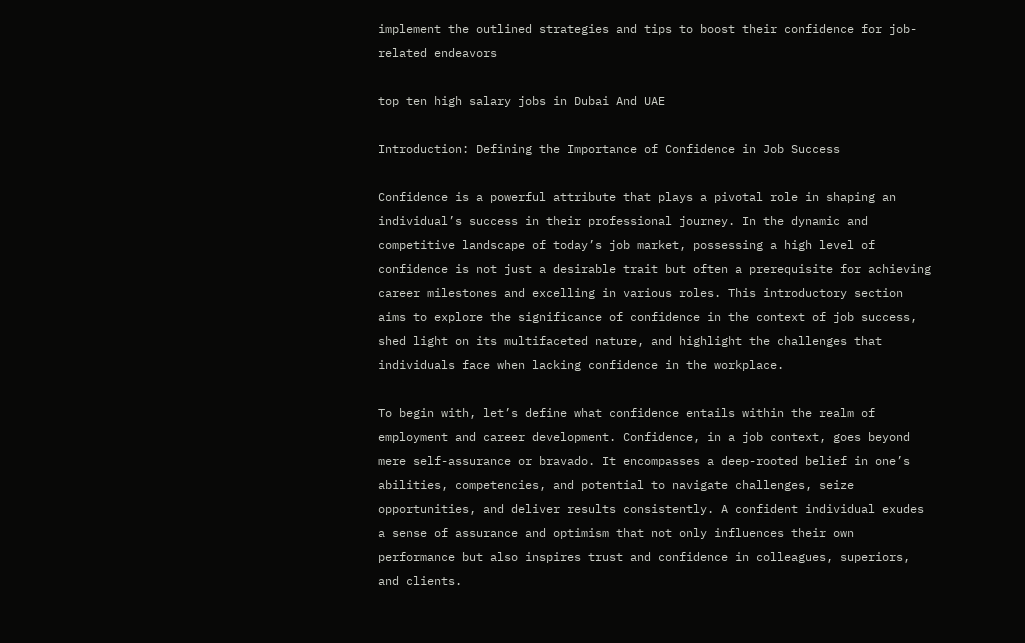implement the outlined strategies and tips to boost their confidence for job-related endeavors

top ten high salary jobs in Dubai And UAE

Introduction: Defining the Importance of Confidence in Job Success

Confidence is a powerful attribute that plays a pivotal role in shaping an individual’s success in their professional journey. In the dynamic and competitive landscape of today’s job market, possessing a high level of confidence is not just a desirable trait but often a prerequisite for achieving career milestones and excelling in various roles. This introductory section aims to explore the significance of confidence in the context of job success, shed light on its multifaceted nature, and highlight the challenges that individuals face when lacking confidence in the workplace.

To begin with, let’s define what confidence entails within the realm of employment and career development. Confidence, in a job context, goes beyond mere self-assurance or bravado. It encompasses a deep-rooted belief in one’s abilities, competencies, and potential to navigate challenges, seize opportunities, and deliver results consistently. A confident individual exudes a sense of assurance and optimism that not only influences their own performance but also inspires trust and confidence in colleagues, superiors, and clients.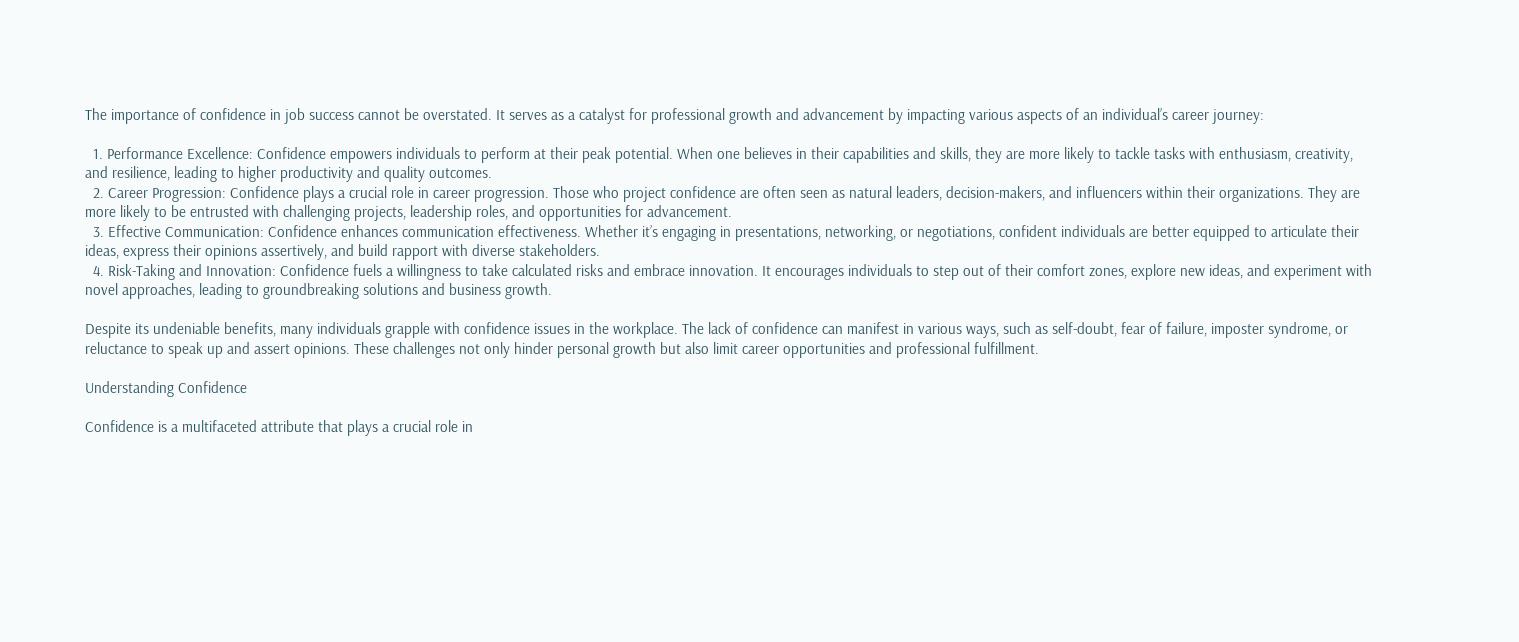The importance of confidence in job success cannot be overstated. It serves as a catalyst for professional growth and advancement by impacting various aspects of an individual’s career journey:

  1. Performance Excellence: Confidence empowers individuals to perform at their peak potential. When one believes in their capabilities and skills, they are more likely to tackle tasks with enthusiasm, creativity, and resilience, leading to higher productivity and quality outcomes.
  2. Career Progression: Confidence plays a crucial role in career progression. Those who project confidence are often seen as natural leaders, decision-makers, and influencers within their organizations. They are more likely to be entrusted with challenging projects, leadership roles, and opportunities for advancement.
  3. Effective Communication: Confidence enhances communication effectiveness. Whether it’s engaging in presentations, networking, or negotiations, confident individuals are better equipped to articulate their ideas, express their opinions assertively, and build rapport with diverse stakeholders.
  4. Risk-Taking and Innovation: Confidence fuels a willingness to take calculated risks and embrace innovation. It encourages individuals to step out of their comfort zones, explore new ideas, and experiment with novel approaches, leading to groundbreaking solutions and business growth.

Despite its undeniable benefits, many individuals grapple with confidence issues in the workplace. The lack of confidence can manifest in various ways, such as self-doubt, fear of failure, imposter syndrome, or reluctance to speak up and assert opinions. These challenges not only hinder personal growth but also limit career opportunities and professional fulfillment.

Understanding Confidence

Confidence is a multifaceted attribute that plays a crucial role in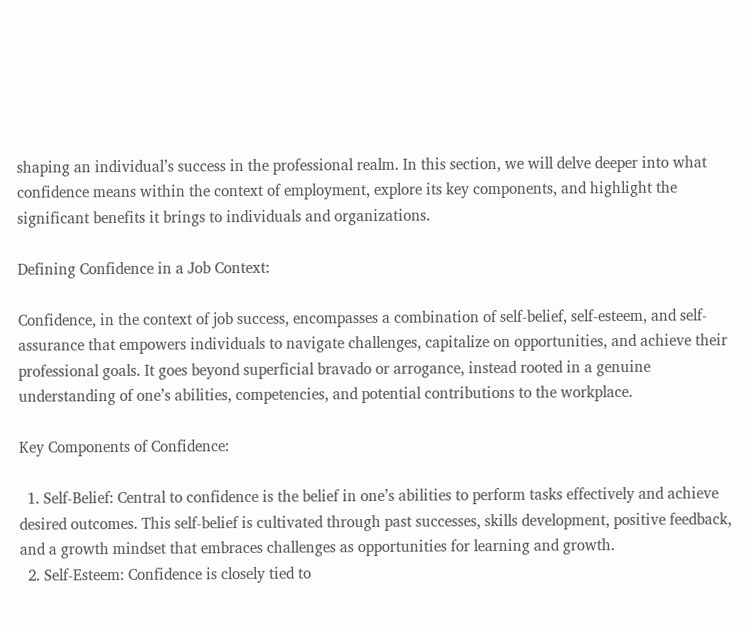shaping an individual’s success in the professional realm. In this section, we will delve deeper into what confidence means within the context of employment, explore its key components, and highlight the significant benefits it brings to individuals and organizations.

Defining Confidence in a Job Context:

Confidence, in the context of job success, encompasses a combination of self-belief, self-esteem, and self-assurance that empowers individuals to navigate challenges, capitalize on opportunities, and achieve their professional goals. It goes beyond superficial bravado or arrogance, instead rooted in a genuine understanding of one’s abilities, competencies, and potential contributions to the workplace.

Key Components of Confidence:

  1. Self-Belief: Central to confidence is the belief in one’s abilities to perform tasks effectively and achieve desired outcomes. This self-belief is cultivated through past successes, skills development, positive feedback, and a growth mindset that embraces challenges as opportunities for learning and growth.
  2. Self-Esteem: Confidence is closely tied to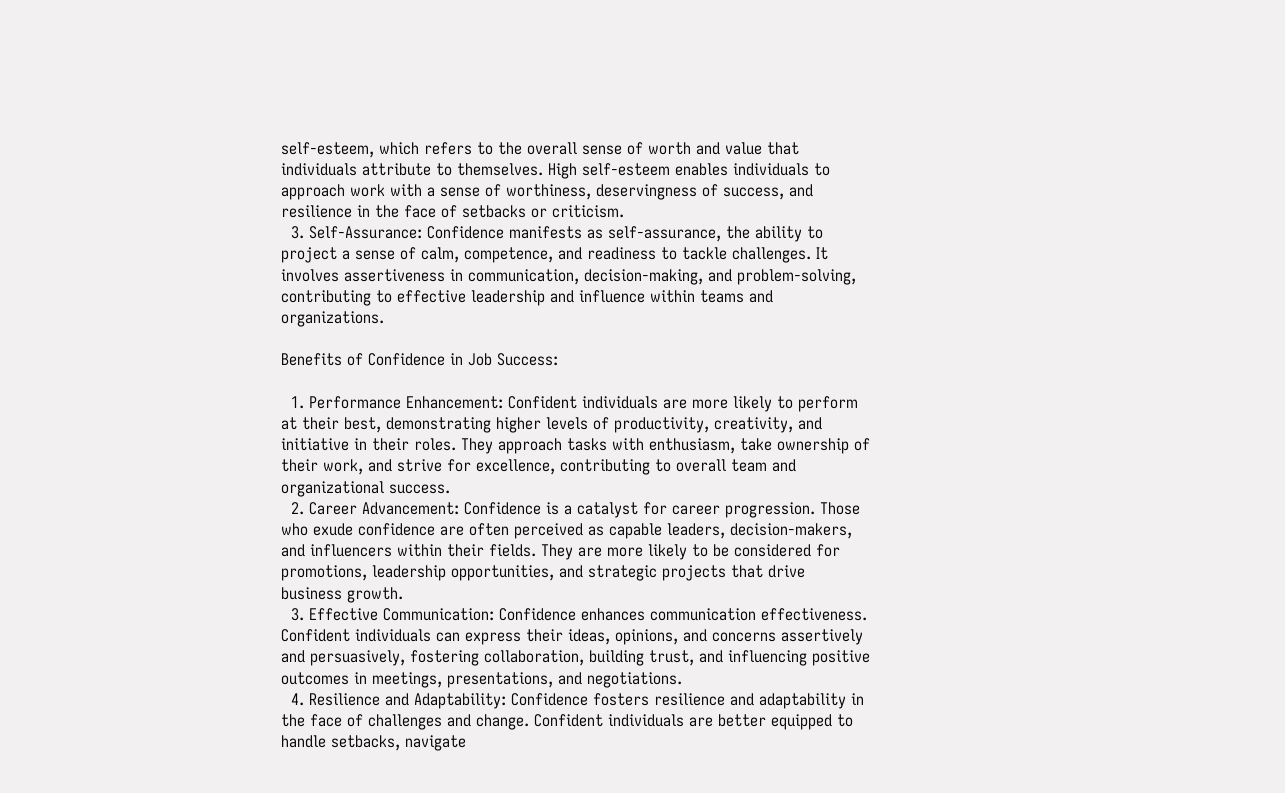self-esteem, which refers to the overall sense of worth and value that individuals attribute to themselves. High self-esteem enables individuals to approach work with a sense of worthiness, deservingness of success, and resilience in the face of setbacks or criticism.
  3. Self-Assurance: Confidence manifests as self-assurance, the ability to project a sense of calm, competence, and readiness to tackle challenges. It involves assertiveness in communication, decision-making, and problem-solving, contributing to effective leadership and influence within teams and organizations.

Benefits of Confidence in Job Success:

  1. Performance Enhancement: Confident individuals are more likely to perform at their best, demonstrating higher levels of productivity, creativity, and initiative in their roles. They approach tasks with enthusiasm, take ownership of their work, and strive for excellence, contributing to overall team and organizational success.
  2. Career Advancement: Confidence is a catalyst for career progression. Those who exude confidence are often perceived as capable leaders, decision-makers, and influencers within their fields. They are more likely to be considered for promotions, leadership opportunities, and strategic projects that drive business growth.
  3. Effective Communication: Confidence enhances communication effectiveness. Confident individuals can express their ideas, opinions, and concerns assertively and persuasively, fostering collaboration, building trust, and influencing positive outcomes in meetings, presentations, and negotiations.
  4. Resilience and Adaptability: Confidence fosters resilience and adaptability in the face of challenges and change. Confident individuals are better equipped to handle setbacks, navigate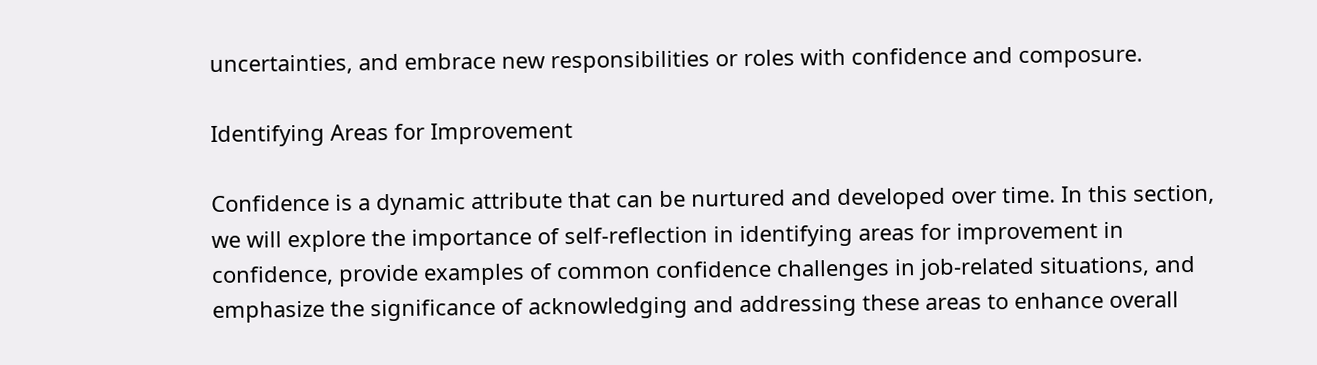uncertainties, and embrace new responsibilities or roles with confidence and composure.

Identifying Areas for Improvement

Confidence is a dynamic attribute that can be nurtured and developed over time. In this section, we will explore the importance of self-reflection in identifying areas for improvement in confidence, provide examples of common confidence challenges in job-related situations, and emphasize the significance of acknowledging and addressing these areas to enhance overall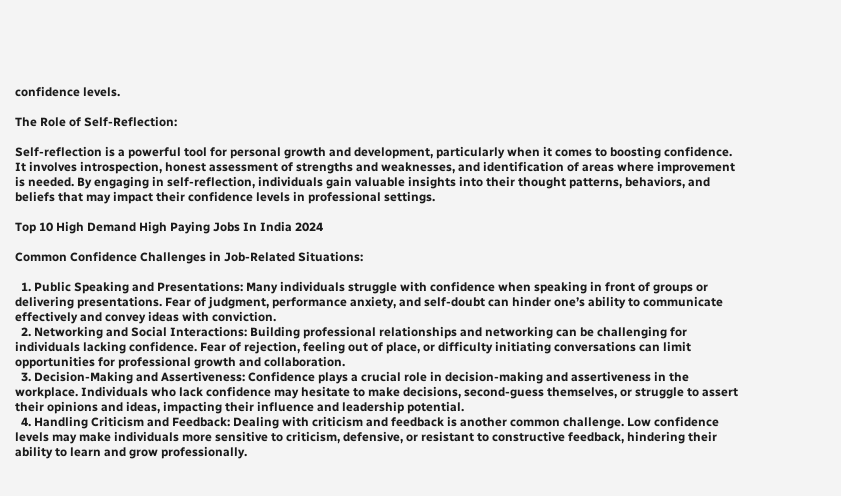confidence levels.

The Role of Self-Reflection:

Self-reflection is a powerful tool for personal growth and development, particularly when it comes to boosting confidence. It involves introspection, honest assessment of strengths and weaknesses, and identification of areas where improvement is needed. By engaging in self-reflection, individuals gain valuable insights into their thought patterns, behaviors, and beliefs that may impact their confidence levels in professional settings.

Top 10 High Demand High Paying Jobs In India 2024

Common Confidence Challenges in Job-Related Situations:

  1. Public Speaking and Presentations: Many individuals struggle with confidence when speaking in front of groups or delivering presentations. Fear of judgment, performance anxiety, and self-doubt can hinder one’s ability to communicate effectively and convey ideas with conviction.
  2. Networking and Social Interactions: Building professional relationships and networking can be challenging for individuals lacking confidence. Fear of rejection, feeling out of place, or difficulty initiating conversations can limit opportunities for professional growth and collaboration.
  3. Decision-Making and Assertiveness: Confidence plays a crucial role in decision-making and assertiveness in the workplace. Individuals who lack confidence may hesitate to make decisions, second-guess themselves, or struggle to assert their opinions and ideas, impacting their influence and leadership potential.
  4. Handling Criticism and Feedback: Dealing with criticism and feedback is another common challenge. Low confidence levels may make individuals more sensitive to criticism, defensive, or resistant to constructive feedback, hindering their ability to learn and grow professionally.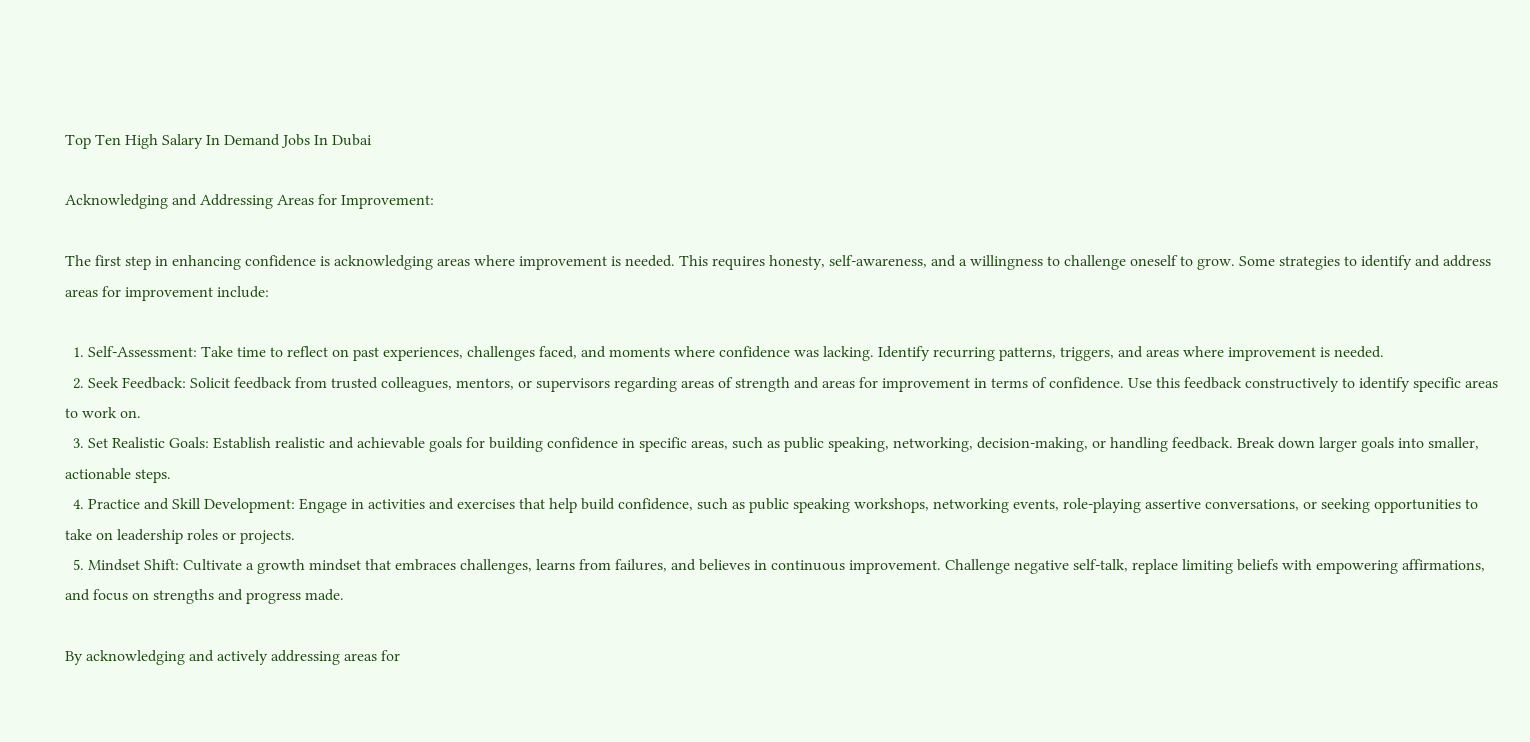Top Ten High Salary In Demand Jobs In Dubai

Acknowledging and Addressing Areas for Improvement:

The first step in enhancing confidence is acknowledging areas where improvement is needed. This requires honesty, self-awareness, and a willingness to challenge oneself to grow. Some strategies to identify and address areas for improvement include:

  1. Self-Assessment: Take time to reflect on past experiences, challenges faced, and moments where confidence was lacking. Identify recurring patterns, triggers, and areas where improvement is needed.
  2. Seek Feedback: Solicit feedback from trusted colleagues, mentors, or supervisors regarding areas of strength and areas for improvement in terms of confidence. Use this feedback constructively to identify specific areas to work on.
  3. Set Realistic Goals: Establish realistic and achievable goals for building confidence in specific areas, such as public speaking, networking, decision-making, or handling feedback. Break down larger goals into smaller, actionable steps.
  4. Practice and Skill Development: Engage in activities and exercises that help build confidence, such as public speaking workshops, networking events, role-playing assertive conversations, or seeking opportunities to take on leadership roles or projects.
  5. Mindset Shift: Cultivate a growth mindset that embraces challenges, learns from failures, and believes in continuous improvement. Challenge negative self-talk, replace limiting beliefs with empowering affirmations, and focus on strengths and progress made.

By acknowledging and actively addressing areas for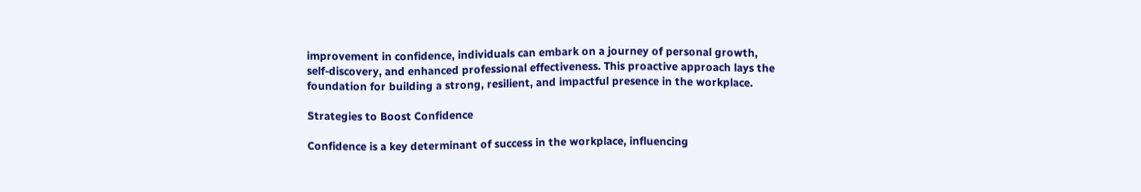improvement in confidence, individuals can embark on a journey of personal growth, self-discovery, and enhanced professional effectiveness. This proactive approach lays the foundation for building a strong, resilient, and impactful presence in the workplace.

Strategies to Boost Confidence

Confidence is a key determinant of success in the workplace, influencing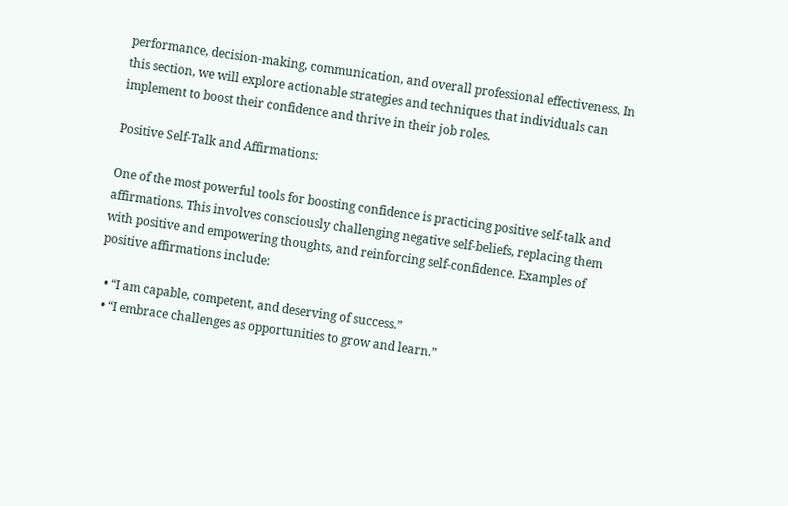performance, decision-making, communication, and overall professional effectiveness. In this section, we will explore actionable strategies and techniques that individuals can implement to boost their confidence and thrive in their job roles.

Positive Self-Talk and Affirmations:

One of the most powerful tools for boosting confidence is practicing positive self-talk and affirmations. This involves consciously challenging negative self-beliefs, replacing them with positive and empowering thoughts, and reinforcing self-confidence. Examples of positive affirmations include:

  • “I am capable, competent, and deserving of success.”
  • “I embrace challenges as opportunities to grow and learn.”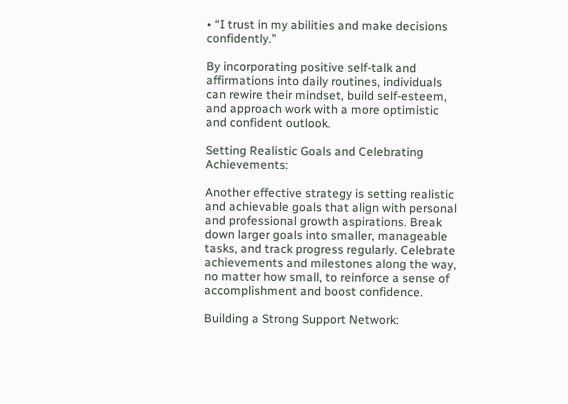• “I trust in my abilities and make decisions confidently.”

By incorporating positive self-talk and affirmations into daily routines, individuals can rewire their mindset, build self-esteem, and approach work with a more optimistic and confident outlook.

Setting Realistic Goals and Celebrating Achievements:

Another effective strategy is setting realistic and achievable goals that align with personal and professional growth aspirations. Break down larger goals into smaller, manageable tasks, and track progress regularly. Celebrate achievements and milestones along the way, no matter how small, to reinforce a sense of accomplishment and boost confidence.

Building a Strong Support Network: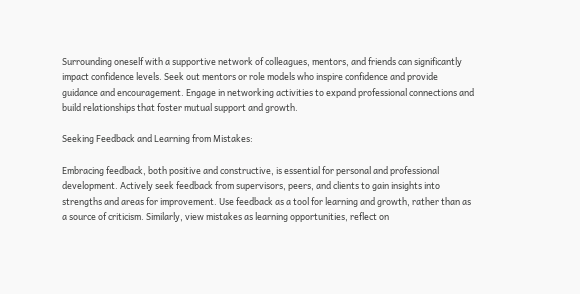Surrounding oneself with a supportive network of colleagues, mentors, and friends can significantly impact confidence levels. Seek out mentors or role models who inspire confidence and provide guidance and encouragement. Engage in networking activities to expand professional connections and build relationships that foster mutual support and growth.

Seeking Feedback and Learning from Mistakes:

Embracing feedback, both positive and constructive, is essential for personal and professional development. Actively seek feedback from supervisors, peers, and clients to gain insights into strengths and areas for improvement. Use feedback as a tool for learning and growth, rather than as a source of criticism. Similarly, view mistakes as learning opportunities, reflect on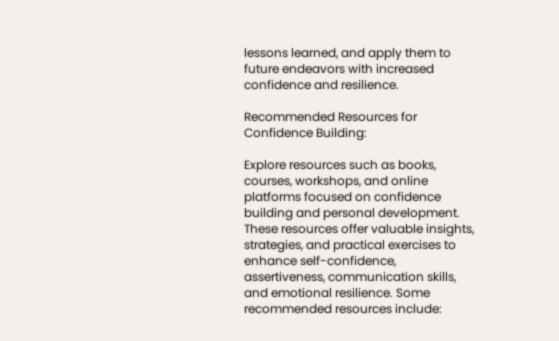lessons learned, and apply them to future endeavors with increased confidence and resilience.

Recommended Resources for Confidence Building:

Explore resources such as books, courses, workshops, and online platforms focused on confidence building and personal development. These resources offer valuable insights, strategies, and practical exercises to enhance self-confidence, assertiveness, communication skills, and emotional resilience. Some recommended resources include: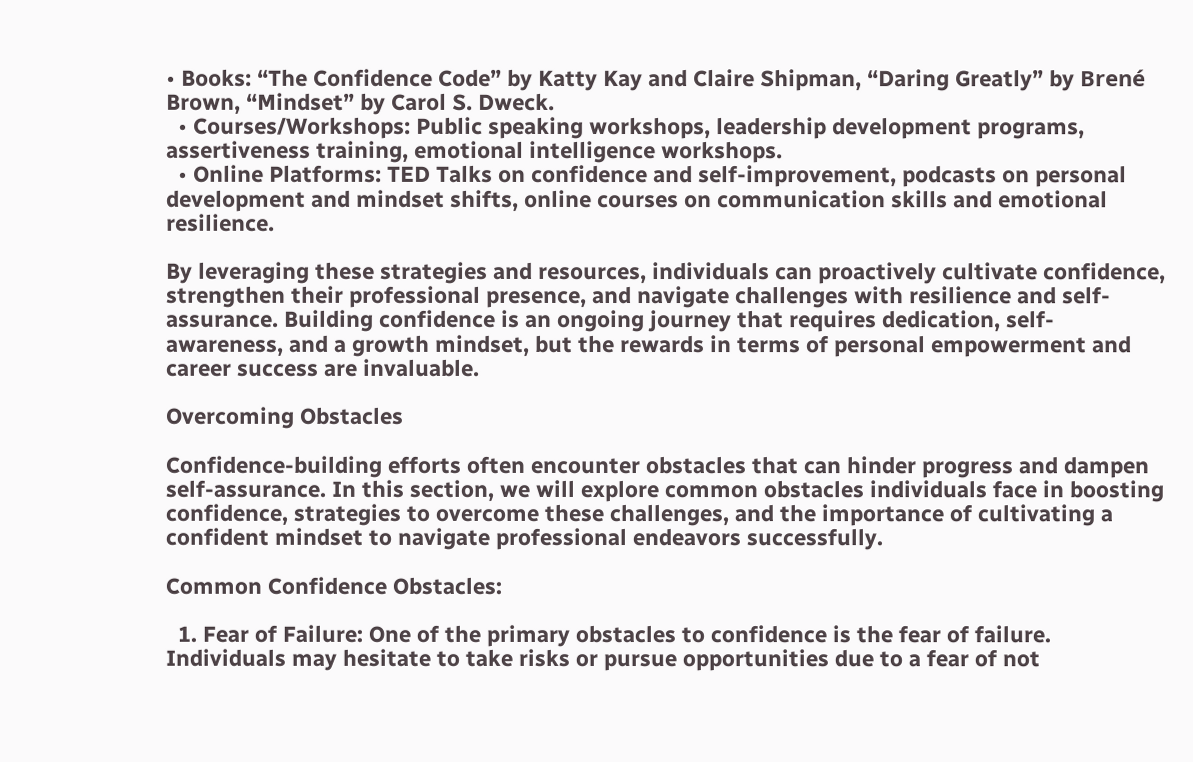• Books: “The Confidence Code” by Katty Kay and Claire Shipman, “Daring Greatly” by Brené Brown, “Mindset” by Carol S. Dweck.
  • Courses/Workshops: Public speaking workshops, leadership development programs, assertiveness training, emotional intelligence workshops.
  • Online Platforms: TED Talks on confidence and self-improvement, podcasts on personal development and mindset shifts, online courses on communication skills and emotional resilience.

By leveraging these strategies and resources, individuals can proactively cultivate confidence, strengthen their professional presence, and navigate challenges with resilience and self-assurance. Building confidence is an ongoing journey that requires dedication, self-awareness, and a growth mindset, but the rewards in terms of personal empowerment and career success are invaluable.

Overcoming Obstacles

Confidence-building efforts often encounter obstacles that can hinder progress and dampen self-assurance. In this section, we will explore common obstacles individuals face in boosting confidence, strategies to overcome these challenges, and the importance of cultivating a confident mindset to navigate professional endeavors successfully.

Common Confidence Obstacles:

  1. Fear of Failure: One of the primary obstacles to confidence is the fear of failure. Individuals may hesitate to take risks or pursue opportunities due to a fear of not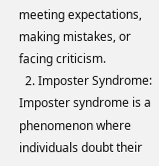meeting expectations, making mistakes, or facing criticism.
  2. Imposter Syndrome: Imposter syndrome is a phenomenon where individuals doubt their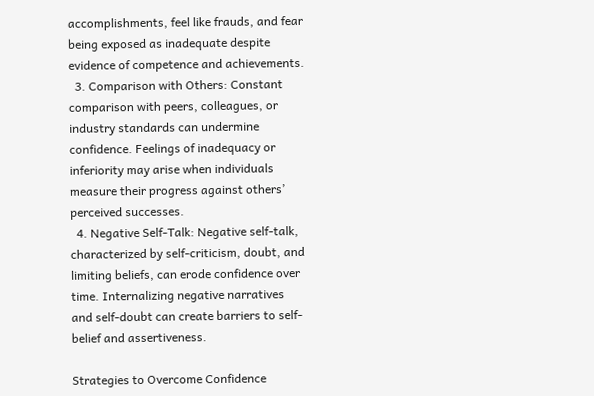accomplishments, feel like frauds, and fear being exposed as inadequate despite evidence of competence and achievements.
  3. Comparison with Others: Constant comparison with peers, colleagues, or industry standards can undermine confidence. Feelings of inadequacy or inferiority may arise when individuals measure their progress against others’ perceived successes.
  4. Negative Self-Talk: Negative self-talk, characterized by self-criticism, doubt, and limiting beliefs, can erode confidence over time. Internalizing negative narratives and self-doubt can create barriers to self-belief and assertiveness.

Strategies to Overcome Confidence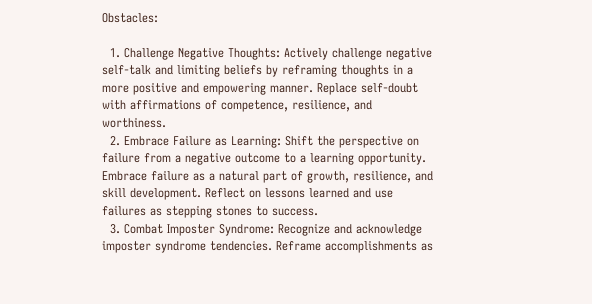Obstacles:

  1. Challenge Negative Thoughts: Actively challenge negative self-talk and limiting beliefs by reframing thoughts in a more positive and empowering manner. Replace self-doubt with affirmations of competence, resilience, and worthiness.
  2. Embrace Failure as Learning: Shift the perspective on failure from a negative outcome to a learning opportunity. Embrace failure as a natural part of growth, resilience, and skill development. Reflect on lessons learned and use failures as stepping stones to success.
  3. Combat Imposter Syndrome: Recognize and acknowledge imposter syndrome tendencies. Reframe accomplishments as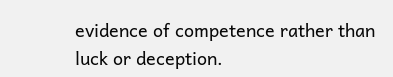evidence of competence rather than luck or deception.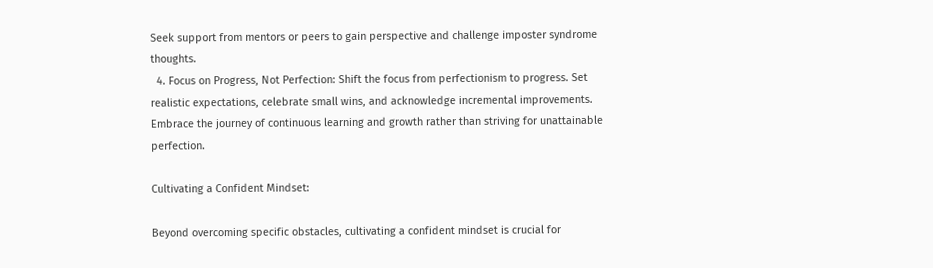Seek support from mentors or peers to gain perspective and challenge imposter syndrome thoughts.
  4. Focus on Progress, Not Perfection: Shift the focus from perfectionism to progress. Set realistic expectations, celebrate small wins, and acknowledge incremental improvements. Embrace the journey of continuous learning and growth rather than striving for unattainable perfection.

Cultivating a Confident Mindset:

Beyond overcoming specific obstacles, cultivating a confident mindset is crucial for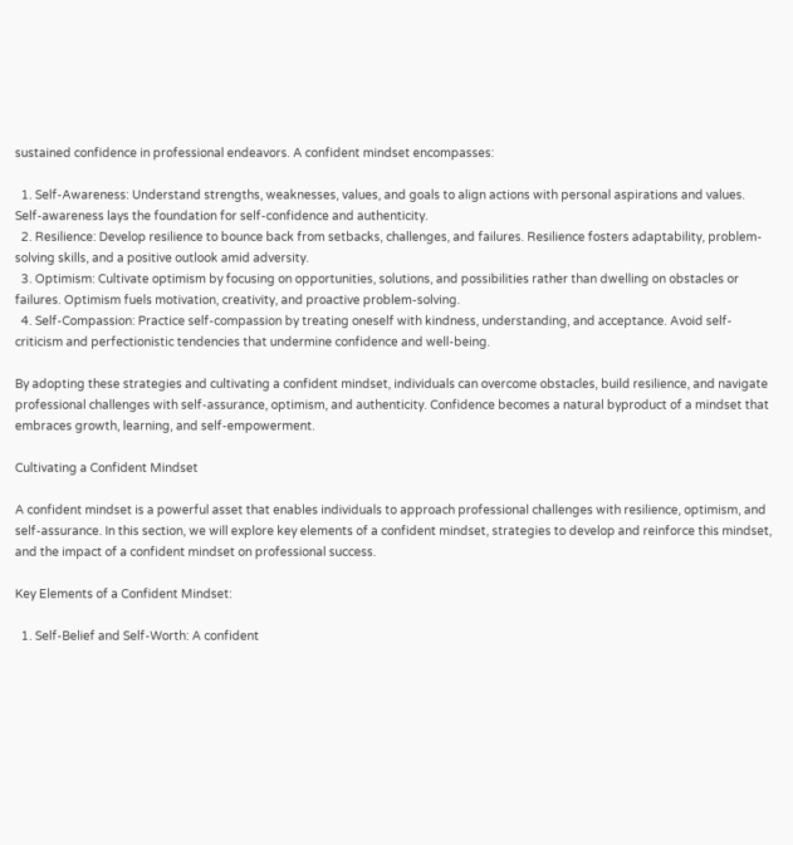sustained confidence in professional endeavors. A confident mindset encompasses:

  1. Self-Awareness: Understand strengths, weaknesses, values, and goals to align actions with personal aspirations and values. Self-awareness lays the foundation for self-confidence and authenticity.
  2. Resilience: Develop resilience to bounce back from setbacks, challenges, and failures. Resilience fosters adaptability, problem-solving skills, and a positive outlook amid adversity.
  3. Optimism: Cultivate optimism by focusing on opportunities, solutions, and possibilities rather than dwelling on obstacles or failures. Optimism fuels motivation, creativity, and proactive problem-solving.
  4. Self-Compassion: Practice self-compassion by treating oneself with kindness, understanding, and acceptance. Avoid self-criticism and perfectionistic tendencies that undermine confidence and well-being.

By adopting these strategies and cultivating a confident mindset, individuals can overcome obstacles, build resilience, and navigate professional challenges with self-assurance, optimism, and authenticity. Confidence becomes a natural byproduct of a mindset that embraces growth, learning, and self-empowerment.

Cultivating a Confident Mindset

A confident mindset is a powerful asset that enables individuals to approach professional challenges with resilience, optimism, and self-assurance. In this section, we will explore key elements of a confident mindset, strategies to develop and reinforce this mindset, and the impact of a confident mindset on professional success.

Key Elements of a Confident Mindset:

  1. Self-Belief and Self-Worth: A confident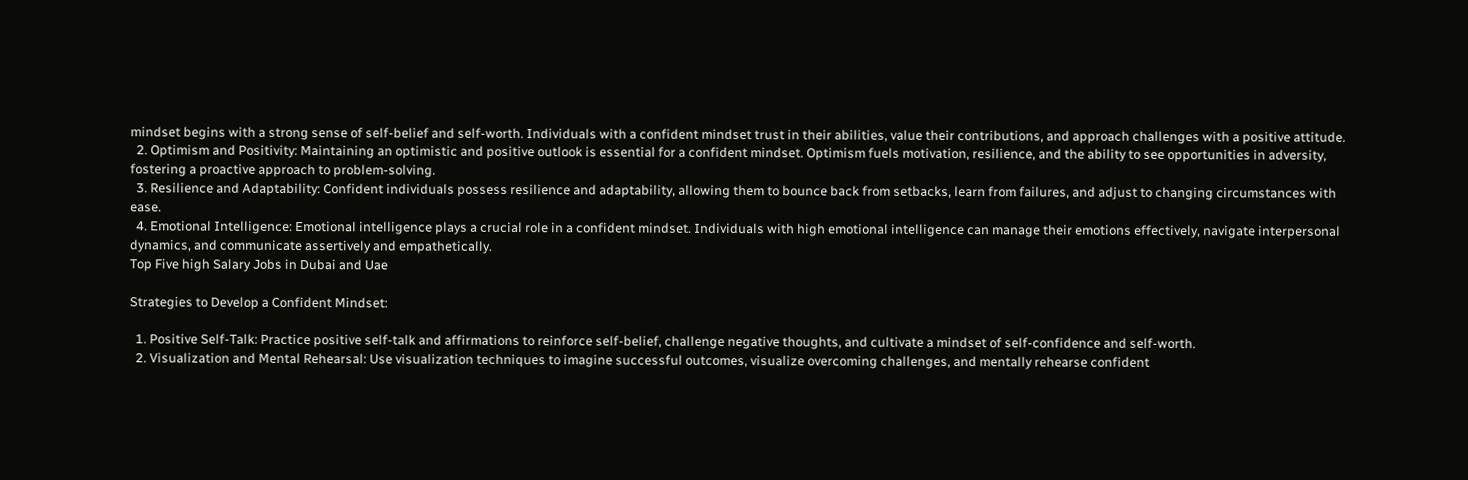mindset begins with a strong sense of self-belief and self-worth. Individuals with a confident mindset trust in their abilities, value their contributions, and approach challenges with a positive attitude.
  2. Optimism and Positivity: Maintaining an optimistic and positive outlook is essential for a confident mindset. Optimism fuels motivation, resilience, and the ability to see opportunities in adversity, fostering a proactive approach to problem-solving.
  3. Resilience and Adaptability: Confident individuals possess resilience and adaptability, allowing them to bounce back from setbacks, learn from failures, and adjust to changing circumstances with ease.
  4. Emotional Intelligence: Emotional intelligence plays a crucial role in a confident mindset. Individuals with high emotional intelligence can manage their emotions effectively, navigate interpersonal dynamics, and communicate assertively and empathetically.
Top Five high Salary Jobs in Dubai and Uae

Strategies to Develop a Confident Mindset:

  1. Positive Self-Talk: Practice positive self-talk and affirmations to reinforce self-belief, challenge negative thoughts, and cultivate a mindset of self-confidence and self-worth.
  2. Visualization and Mental Rehearsal: Use visualization techniques to imagine successful outcomes, visualize overcoming challenges, and mentally rehearse confident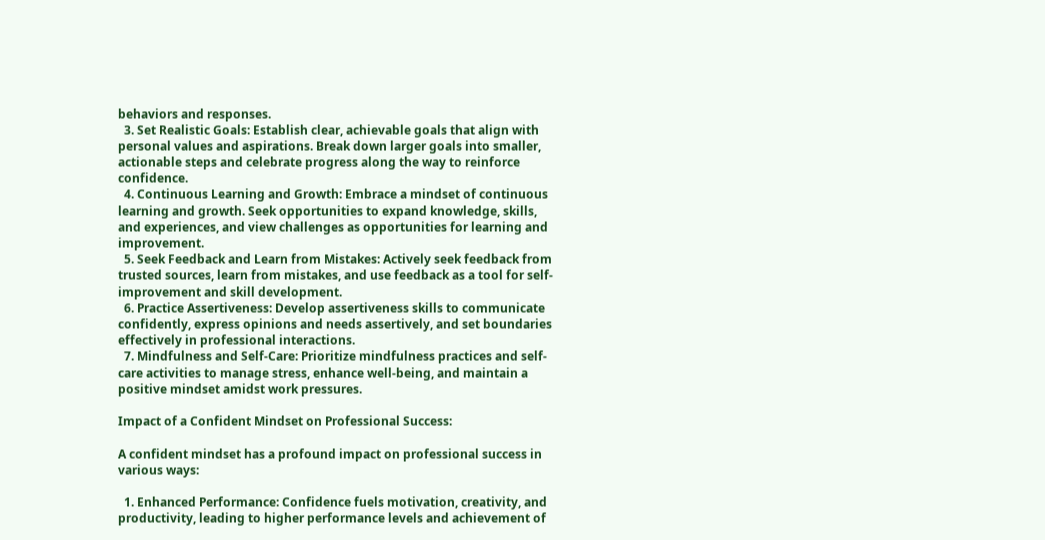behaviors and responses.
  3. Set Realistic Goals: Establish clear, achievable goals that align with personal values and aspirations. Break down larger goals into smaller, actionable steps and celebrate progress along the way to reinforce confidence.
  4. Continuous Learning and Growth: Embrace a mindset of continuous learning and growth. Seek opportunities to expand knowledge, skills, and experiences, and view challenges as opportunities for learning and improvement.
  5. Seek Feedback and Learn from Mistakes: Actively seek feedback from trusted sources, learn from mistakes, and use feedback as a tool for self-improvement and skill development.
  6. Practice Assertiveness: Develop assertiveness skills to communicate confidently, express opinions and needs assertively, and set boundaries effectively in professional interactions.
  7. Mindfulness and Self-Care: Prioritize mindfulness practices and self-care activities to manage stress, enhance well-being, and maintain a positive mindset amidst work pressures.

Impact of a Confident Mindset on Professional Success:

A confident mindset has a profound impact on professional success in various ways:

  1. Enhanced Performance: Confidence fuels motivation, creativity, and productivity, leading to higher performance levels and achievement of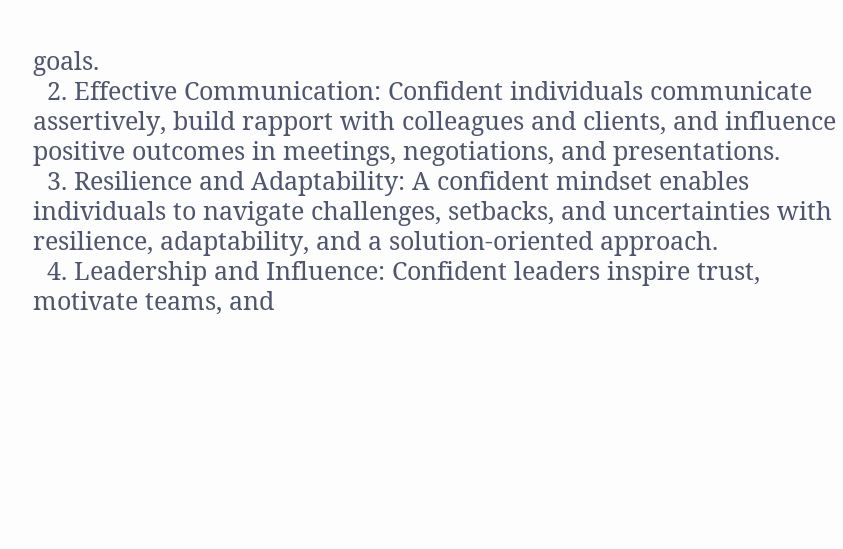goals.
  2. Effective Communication: Confident individuals communicate assertively, build rapport with colleagues and clients, and influence positive outcomes in meetings, negotiations, and presentations.
  3. Resilience and Adaptability: A confident mindset enables individuals to navigate challenges, setbacks, and uncertainties with resilience, adaptability, and a solution-oriented approach.
  4. Leadership and Influence: Confident leaders inspire trust, motivate teams, and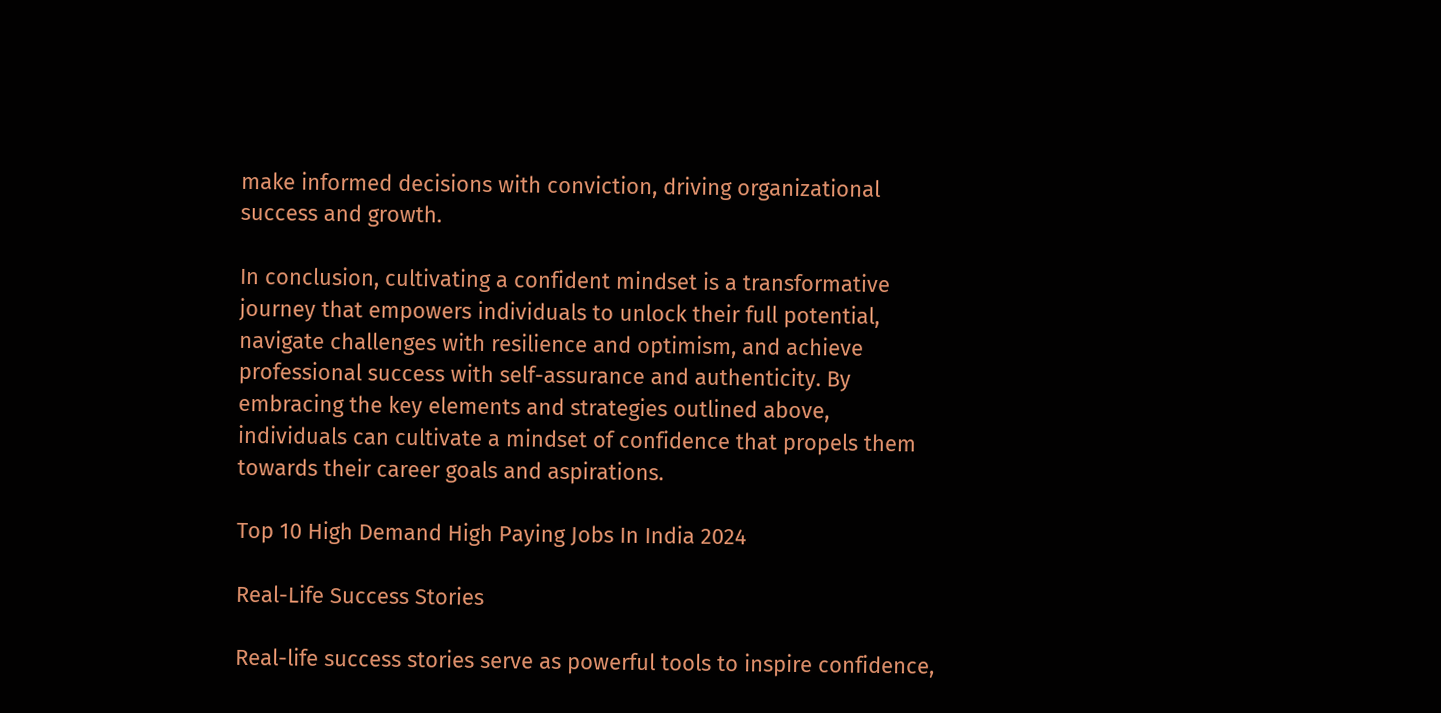make informed decisions with conviction, driving organizational success and growth.

In conclusion, cultivating a confident mindset is a transformative journey that empowers individuals to unlock their full potential, navigate challenges with resilience and optimism, and achieve professional success with self-assurance and authenticity. By embracing the key elements and strategies outlined above, individuals can cultivate a mindset of confidence that propels them towards their career goals and aspirations.

Top 10 High Demand High Paying Jobs In India 2024

Real-Life Success Stories

Real-life success stories serve as powerful tools to inspire confidence,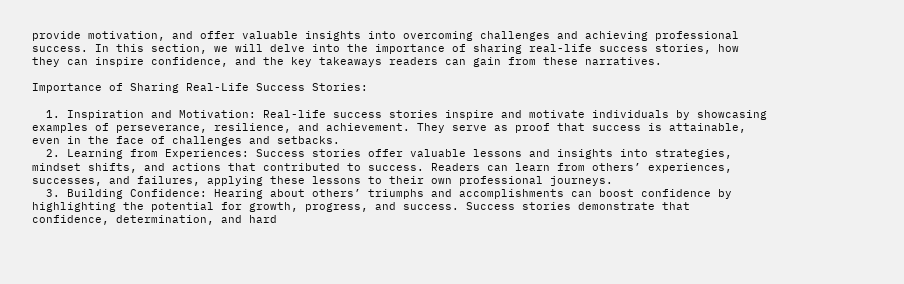provide motivation, and offer valuable insights into overcoming challenges and achieving professional success. In this section, we will delve into the importance of sharing real-life success stories, how they can inspire confidence, and the key takeaways readers can gain from these narratives.

Importance of Sharing Real-Life Success Stories:

  1. Inspiration and Motivation: Real-life success stories inspire and motivate individuals by showcasing examples of perseverance, resilience, and achievement. They serve as proof that success is attainable, even in the face of challenges and setbacks.
  2. Learning from Experiences: Success stories offer valuable lessons and insights into strategies, mindset shifts, and actions that contributed to success. Readers can learn from others’ experiences, successes, and failures, applying these lessons to their own professional journeys.
  3. Building Confidence: Hearing about others’ triumphs and accomplishments can boost confidence by highlighting the potential for growth, progress, and success. Success stories demonstrate that confidence, determination, and hard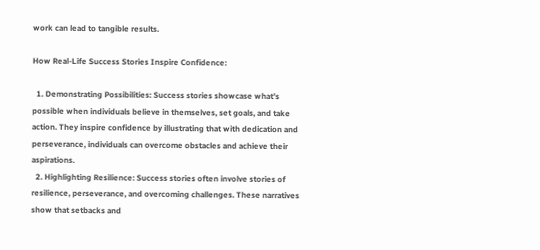work can lead to tangible results.

How Real-Life Success Stories Inspire Confidence:

  1. Demonstrating Possibilities: Success stories showcase what’s possible when individuals believe in themselves, set goals, and take action. They inspire confidence by illustrating that with dedication and perseverance, individuals can overcome obstacles and achieve their aspirations.
  2. Highlighting Resilience: Success stories often involve stories of resilience, perseverance, and overcoming challenges. These narratives show that setbacks and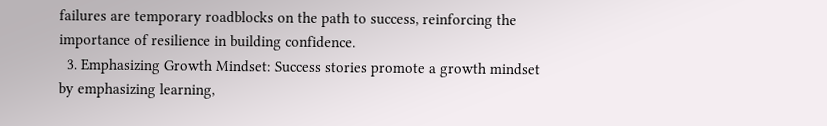failures are temporary roadblocks on the path to success, reinforcing the importance of resilience in building confidence.
  3. Emphasizing Growth Mindset: Success stories promote a growth mindset by emphasizing learning,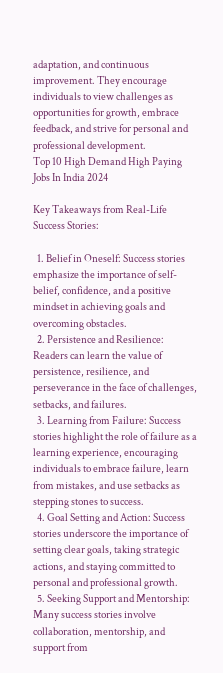adaptation, and continuous improvement. They encourage individuals to view challenges as opportunities for growth, embrace feedback, and strive for personal and professional development.
Top 10 High Demand High Paying Jobs In India 2024

Key Takeaways from Real-Life Success Stories:

  1. Belief in Oneself: Success stories emphasize the importance of self-belief, confidence, and a positive mindset in achieving goals and overcoming obstacles.
  2. Persistence and Resilience: Readers can learn the value of persistence, resilience, and perseverance in the face of challenges, setbacks, and failures.
  3. Learning from Failure: Success stories highlight the role of failure as a learning experience, encouraging individuals to embrace failure, learn from mistakes, and use setbacks as stepping stones to success.
  4. Goal Setting and Action: Success stories underscore the importance of setting clear goals, taking strategic actions, and staying committed to personal and professional growth.
  5. Seeking Support and Mentorship: Many success stories involve collaboration, mentorship, and support from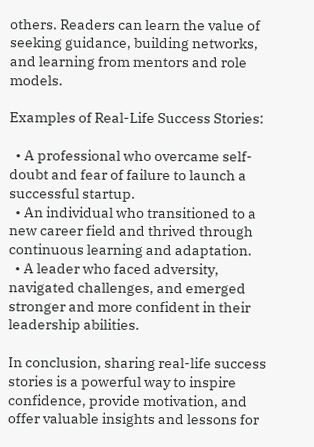others. Readers can learn the value of seeking guidance, building networks, and learning from mentors and role models.

Examples of Real-Life Success Stories:

  • A professional who overcame self-doubt and fear of failure to launch a successful startup.
  • An individual who transitioned to a new career field and thrived through continuous learning and adaptation.
  • A leader who faced adversity, navigated challenges, and emerged stronger and more confident in their leadership abilities.

In conclusion, sharing real-life success stories is a powerful way to inspire confidence, provide motivation, and offer valuable insights and lessons for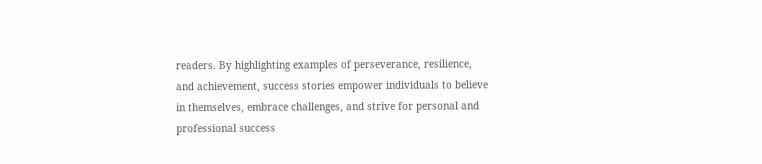readers. By highlighting examples of perseverance, resilience, and achievement, success stories empower individuals to believe in themselves, embrace challenges, and strive for personal and professional success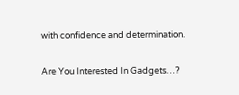with confidence and determination.

Are You Interested In Gadgets…?